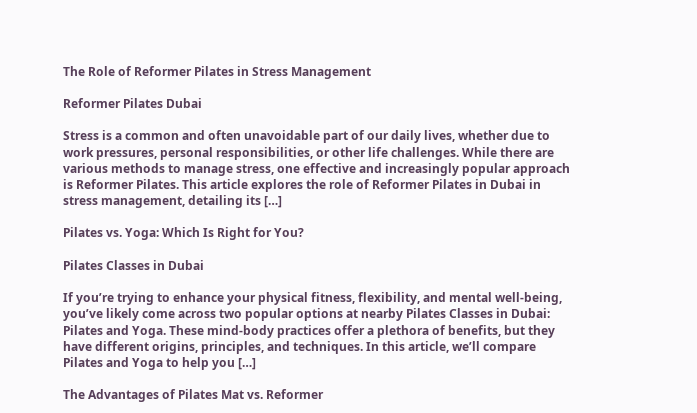The Role of Reformer Pilates in Stress Management

Reformer Pilates Dubai

Stress is a common and often unavoidable part of our daily lives, whether due to work pressures, personal responsibilities, or other life challenges. While there are various methods to manage stress, one effective and increasingly popular approach is Reformer Pilates. This article explores the role of Reformer Pilates in Dubai in stress management, detailing its […]

Pilates vs. Yoga: Which Is Right for You?

Pilates Classes in Dubai

If you’re trying to enhance your physical fitness, flexibility, and mental well-being, you’ve likely come across two popular options at nearby Pilates Classes in Dubai: Pilates and Yoga. These mind-body practices offer a plethora of benefits, but they have different origins, principles, and techniques. In this article, we’ll compare Pilates and Yoga to help you […]

The Advantages of Pilates Mat vs. Reformer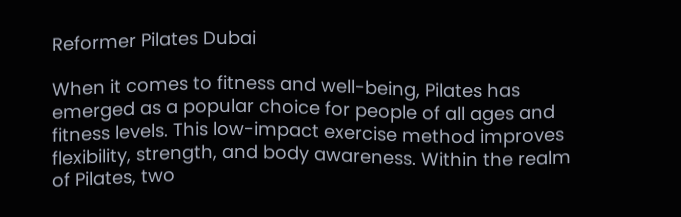Reformer Pilates Dubai

When it comes to fitness and well-being, Pilates has emerged as a popular choice for people of all ages and fitness levels. This low-impact exercise method improves flexibility, strength, and body awareness. Within the realm of Pilates, two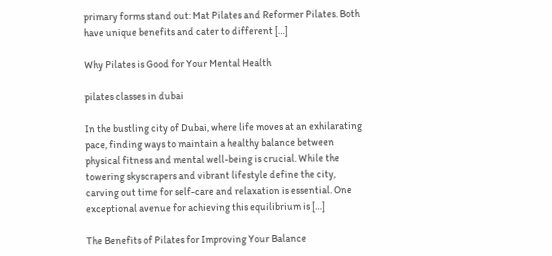primary forms stand out: Mat Pilates and Reformer Pilates. Both have unique benefits and cater to different […]

Why Pilates is Good for Your Mental Health

pilates classes in dubai

In the bustling city of Dubai, where life moves at an exhilarating pace, finding ways to maintain a healthy balance between physical fitness and mental well-being is crucial. While the towering skyscrapers and vibrant lifestyle define the city, carving out time for self-care and relaxation is essential. One exceptional avenue for achieving this equilibrium is […]

The Benefits of Pilates for Improving Your Balance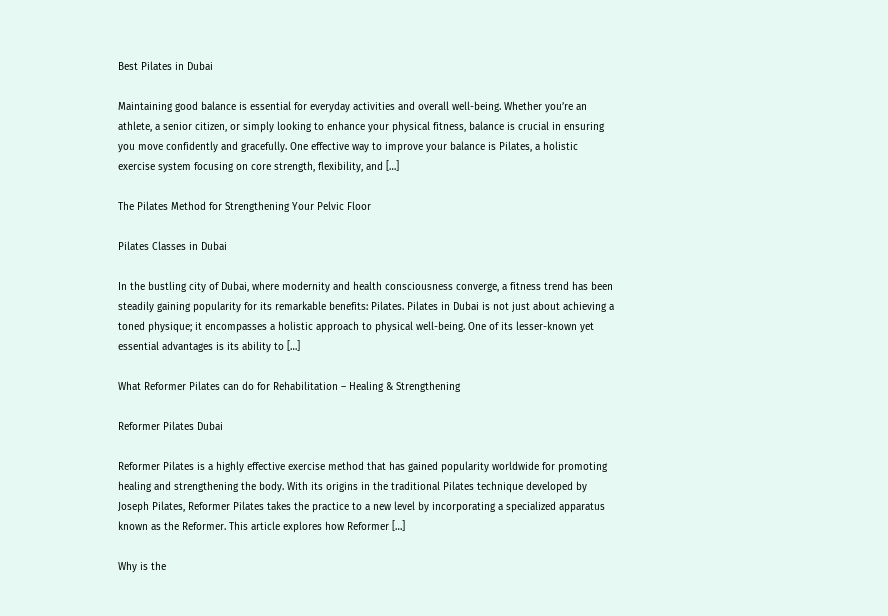Best Pilates in Dubai

Maintaining good balance is essential for everyday activities and overall well-being. Whether you’re an athlete, a senior citizen, or simply looking to enhance your physical fitness, balance is crucial in ensuring you move confidently and gracefully. One effective way to improve your balance is Pilates, a holistic exercise system focusing on core strength, flexibility, and […]

The Pilates Method for Strengthening Your Pelvic Floor

Pilates Classes in Dubai

In the bustling city of Dubai, where modernity and health consciousness converge, a fitness trend has been steadily gaining popularity for its remarkable benefits: Pilates. Pilates in Dubai is not just about achieving a toned physique; it encompasses a holistic approach to physical well-being. One of its lesser-known yet essential advantages is its ability to […]

What Reformer Pilates can do for Rehabilitation – Healing & Strengthening

Reformer Pilates Dubai

Reformer Pilates is a highly effective exercise method that has gained popularity worldwide for promoting healing and strengthening the body. With its origins in the traditional Pilates technique developed by Joseph Pilates, Reformer Pilates takes the practice to a new level by incorporating a specialized apparatus known as the Reformer. This article explores how Reformer […]

Why is the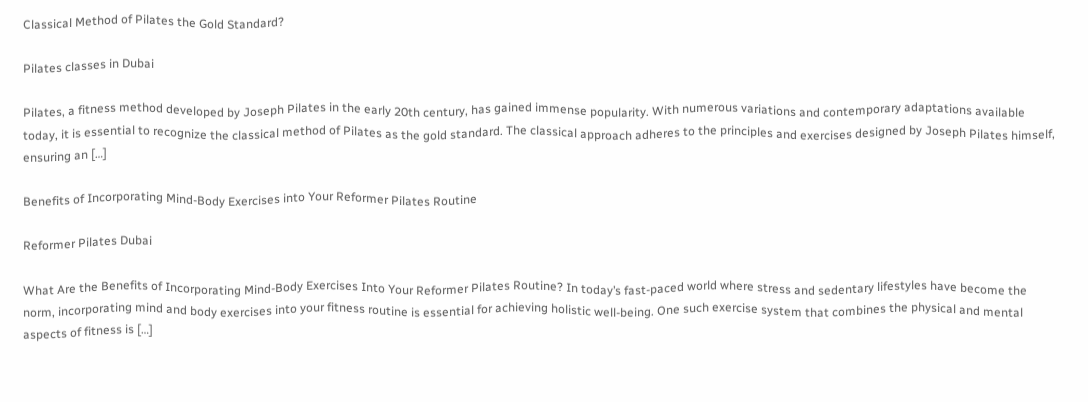Classical Method of Pilates the Gold Standard?

Pilates classes in Dubai

Pilates, a fitness method developed by Joseph Pilates in the early 20th century, has gained immense popularity. With numerous variations and contemporary adaptations available today, it is essential to recognize the classical method of Pilates as the gold standard. The classical approach adheres to the principles and exercises designed by Joseph Pilates himself, ensuring an […]

Benefits of Incorporating Mind-Body Exercises into Your Reformer Pilates Routine

Reformer Pilates Dubai

What Are the Benefits of Incorporating Mind-Body Exercises Into Your Reformer Pilates Routine? In today’s fast-paced world where stress and sedentary lifestyles have become the norm, incorporating mind and body exercises into your fitness routine is essential for achieving holistic well-being. One such exercise system that combines the physical and mental aspects of fitness is […]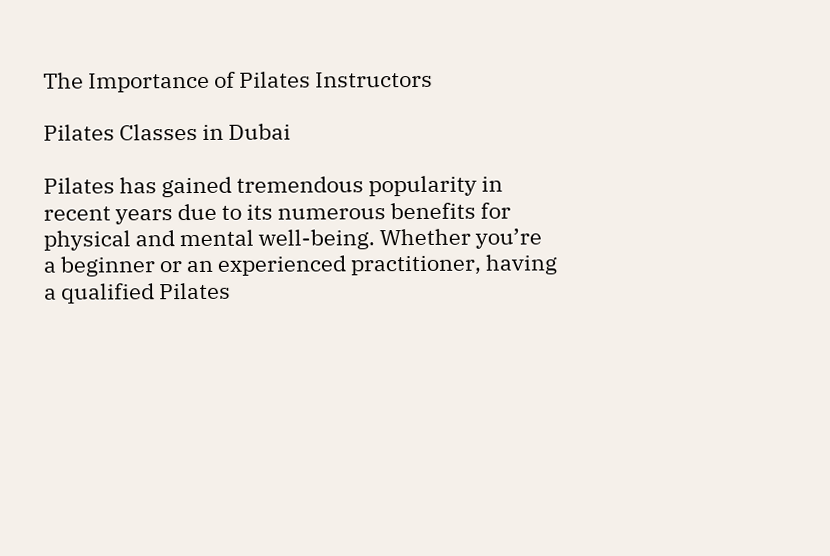The Importance of Pilates Instructors

Pilates Classes in Dubai

Pilates has gained tremendous popularity in recent years due to its numerous benefits for physical and mental well-being. Whether you’re a beginner or an experienced practitioner, having a qualified Pilates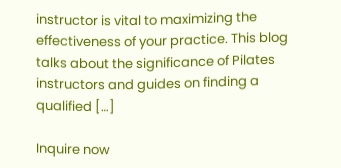instructor is vital to maximizing the effectiveness of your practice. This blog talks about the significance of Pilates instructors and guides on finding a qualified […]

Inquire now